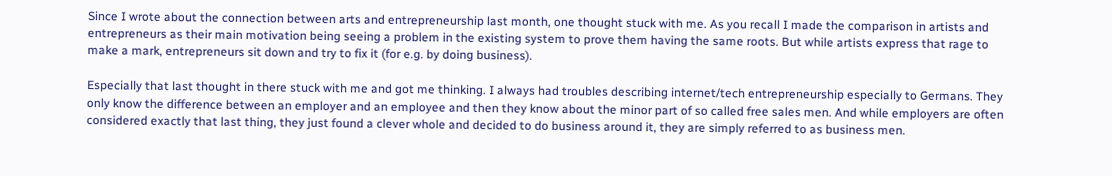Since I wrote about the connection between arts and entrepreneurship last month, one thought stuck with me. As you recall I made the comparison in artists and entrepreneurs as their main motivation being seeing a problem in the existing system to prove them having the same roots. But while artists express that rage to make a mark, entrepreneurs sit down and try to fix it (for e.g. by doing business).

Especially that last thought in there stuck with me and got me thinking. I always had troubles describing internet/tech entrepreneurship especially to Germans. They only know the difference between an employer and an employee and then they know about the minor part of so called free sales men. And while employers are often considered exactly that last thing, they just found a clever whole and decided to do business around it, they are simply referred to as business men.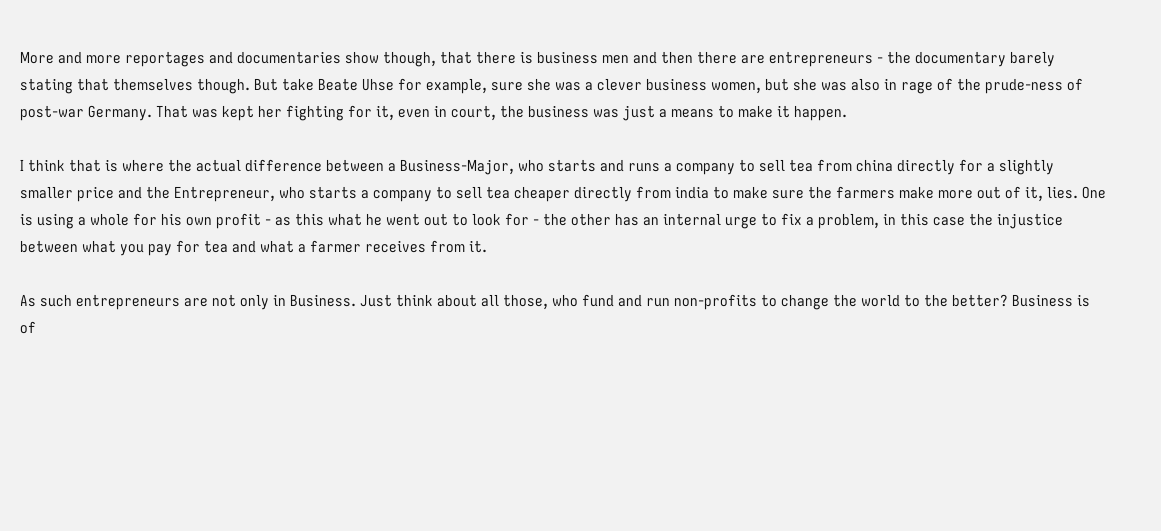More and more reportages and documentaries show though, that there is business men and then there are entrepreneurs - the documentary barely stating that themselves though. But take Beate Uhse for example, sure she was a clever business women, but she was also in rage of the prude-ness of post-war Germany. That was kept her fighting for it, even in court, the business was just a means to make it happen.

I think that is where the actual difference between a Business-Major, who starts and runs a company to sell tea from china directly for a slightly smaller price and the Entrepreneur, who starts a company to sell tea cheaper directly from india to make sure the farmers make more out of it, lies. One is using a whole for his own profit - as this what he went out to look for - the other has an internal urge to fix a problem, in this case the injustice between what you pay for tea and what a farmer receives from it.

As such entrepreneurs are not only in Business. Just think about all those, who fund and run non-profits to change the world to the better? Business is of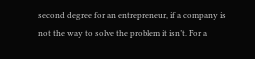second degree for an entrepreneur, if a company is not the way to solve the problem it isn’t. For a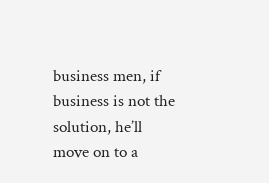business men, if business is not the solution, he’ll move on to a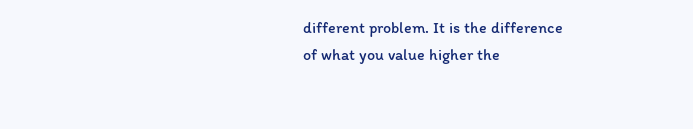different problem. It is the difference of what you value higher the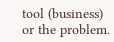tool (business) or the problem.